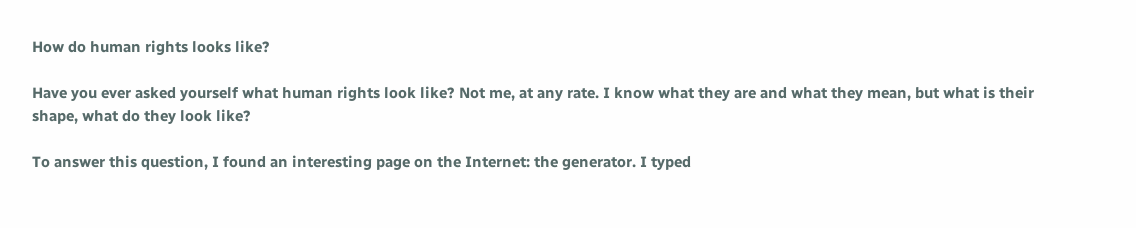How do human rights looks like?

Have you ever asked yourself what human rights look like? Not me, at any rate. I know what they are and what they mean, but what is their shape, what do they look like?

To answer this question, I found an interesting page on the Internet: the generator. I typed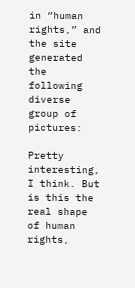in “human rights,” and the site generated the following diverse group of pictures:

Pretty interesting, I think. But is this the real shape of human rights,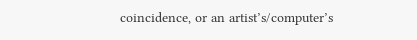coincidence, or an artist’s/computer’s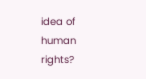idea of human rights?